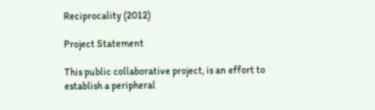Reciprocality (2012)

Project Statement

This public collaborative project, is an effort to establish a peripheral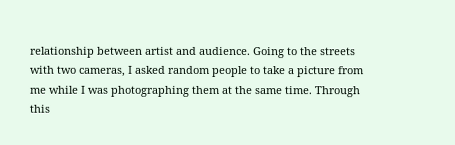relationship between artist and audience. Going to the streets with two cameras, I asked random people to take a picture from me while I was photographing them at the same time. Through this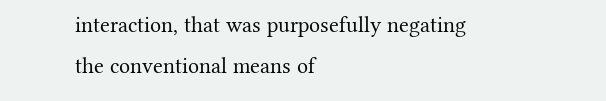interaction, that was purposefully negating the conventional means of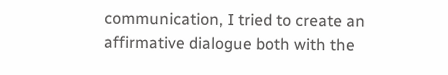communication, I tried to create an affirmative dialogue both with the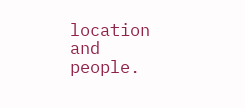location and people.